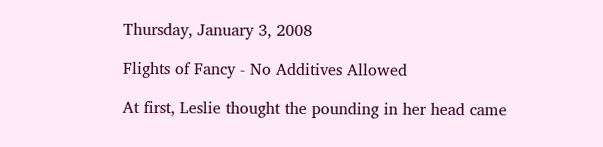Thursday, January 3, 2008

Flights of Fancy - No Additives Allowed

At first, Leslie thought the pounding in her head came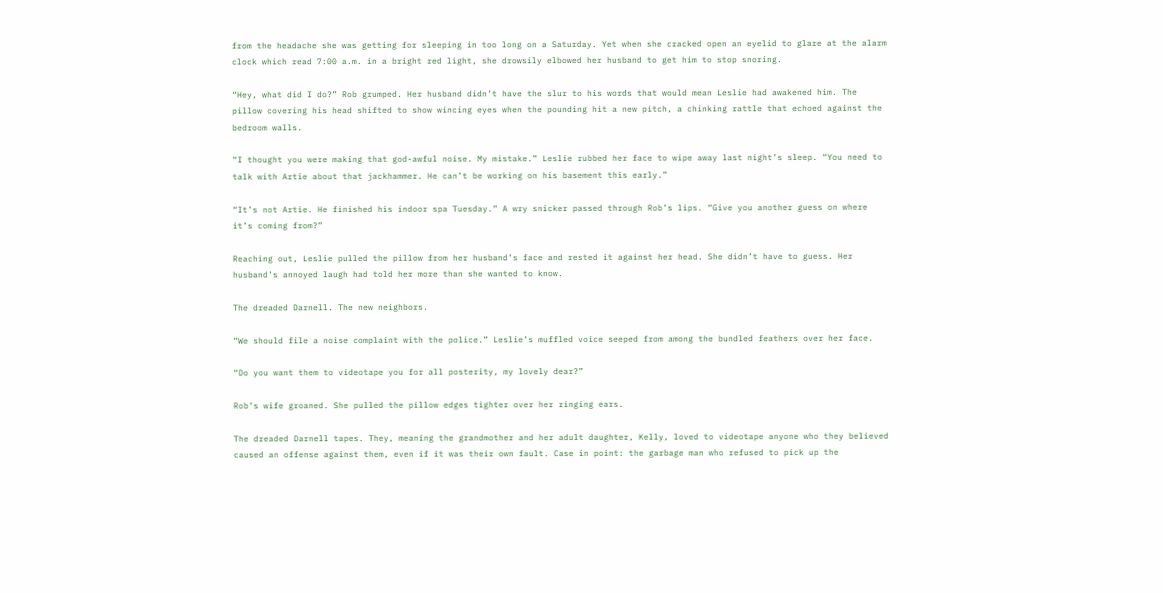from the headache she was getting for sleeping in too long on a Saturday. Yet when she cracked open an eyelid to glare at the alarm clock which read 7:00 a.m. in a bright red light, she drowsily elbowed her husband to get him to stop snoring.

“Hey, what did I do?” Rob grumped. Her husband didn’t have the slur to his words that would mean Leslie had awakened him. The pillow covering his head shifted to show wincing eyes when the pounding hit a new pitch, a chinking rattle that echoed against the bedroom walls.

“I thought you were making that god-awful noise. My mistake.” Leslie rubbed her face to wipe away last night’s sleep. “You need to talk with Artie about that jackhammer. He can’t be working on his basement this early.”

“It’s not Artie. He finished his indoor spa Tuesday.” A wry snicker passed through Rob’s lips. “Give you another guess on where it’s coming from?”

Reaching out, Leslie pulled the pillow from her husband’s face and rested it against her head. She didn’t have to guess. Her husband’s annoyed laugh had told her more than she wanted to know.

The dreaded Darnell. The new neighbors.

“We should file a noise complaint with the police.” Leslie’s muffled voice seeped from among the bundled feathers over her face.

“Do you want them to videotape you for all posterity, my lovely dear?”

Rob’s wife groaned. She pulled the pillow edges tighter over her ringing ears.

The dreaded Darnell tapes. They, meaning the grandmother and her adult daughter, Kelly, loved to videotape anyone who they believed caused an offense against them, even if it was their own fault. Case in point: the garbage man who refused to pick up the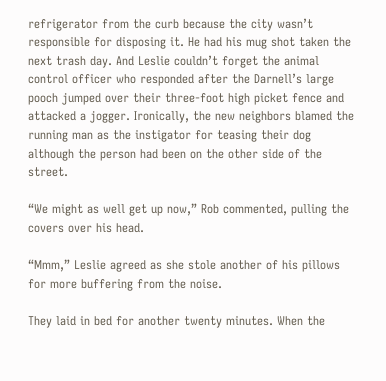refrigerator from the curb because the city wasn’t responsible for disposing it. He had his mug shot taken the next trash day. And Leslie couldn’t forget the animal control officer who responded after the Darnell’s large pooch jumped over their three-foot high picket fence and attacked a jogger. Ironically, the new neighbors blamed the running man as the instigator for teasing their dog although the person had been on the other side of the street.

“We might as well get up now,” Rob commented, pulling the covers over his head.

“Mmm,” Leslie agreed as she stole another of his pillows for more buffering from the noise.

They laid in bed for another twenty minutes. When the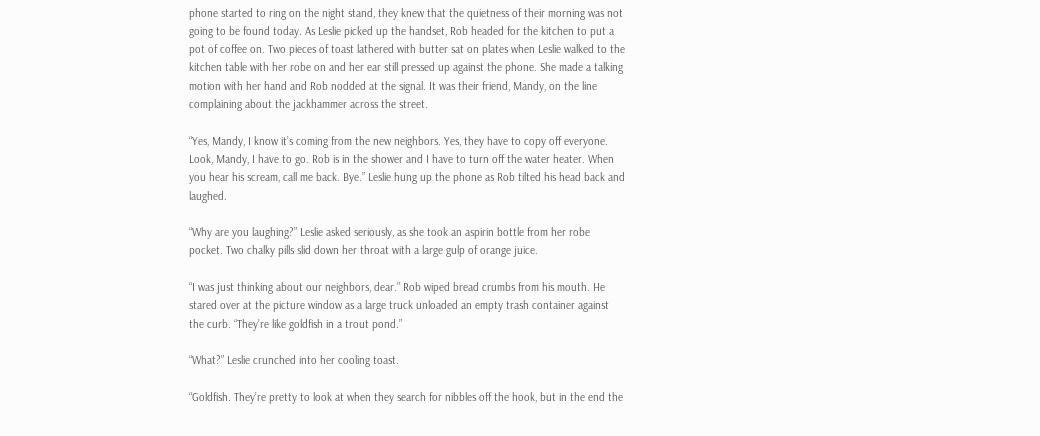phone started to ring on the night stand, they knew that the quietness of their morning was not going to be found today. As Leslie picked up the handset, Rob headed for the kitchen to put a pot of coffee on. Two pieces of toast lathered with butter sat on plates when Leslie walked to the kitchen table with her robe on and her ear still pressed up against the phone. She made a talking motion with her hand and Rob nodded at the signal. It was their friend, Mandy, on the line complaining about the jackhammer across the street.

“Yes, Mandy, I know it’s coming from the new neighbors. Yes, they have to copy off everyone. Look, Mandy, I have to go. Rob is in the shower and I have to turn off the water heater. When you hear his scream, call me back. Bye.” Leslie hung up the phone as Rob tilted his head back and laughed.

“Why are you laughing?” Leslie asked seriously, as she took an aspirin bottle from her robe pocket. Two chalky pills slid down her throat with a large gulp of orange juice.

“I was just thinking about our neighbors, dear.” Rob wiped bread crumbs from his mouth. He stared over at the picture window as a large truck unloaded an empty trash container against the curb. “They’re like goldfish in a trout pond.”

“What?” Leslie crunched into her cooling toast.

“Goldfish. They’re pretty to look at when they search for nibbles off the hook, but in the end the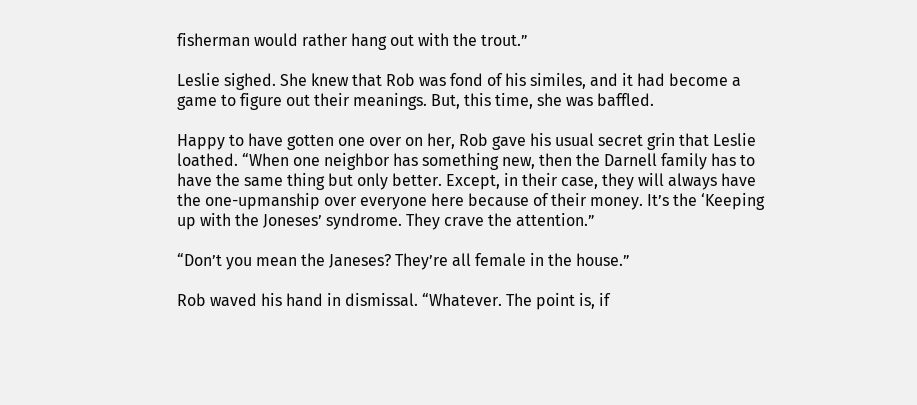fisherman would rather hang out with the trout.”

Leslie sighed. She knew that Rob was fond of his similes, and it had become a game to figure out their meanings. But, this time, she was baffled.

Happy to have gotten one over on her, Rob gave his usual secret grin that Leslie loathed. “When one neighbor has something new, then the Darnell family has to have the same thing but only better. Except, in their case, they will always have the one-upmanship over everyone here because of their money. It’s the ‘Keeping up with the Joneses’ syndrome. They crave the attention.”

“Don’t you mean the Janeses? They’re all female in the house.”

Rob waved his hand in dismissal. “Whatever. The point is, if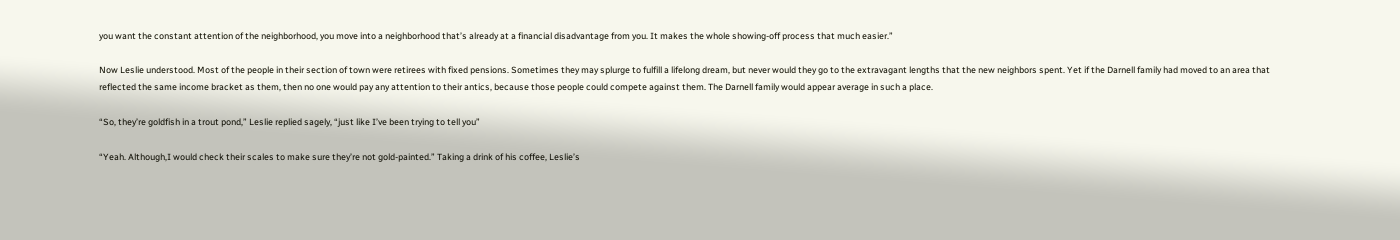you want the constant attention of the neighborhood, you move into a neighborhood that’s already at a financial disadvantage from you. It makes the whole showing-off process that much easier.”

Now Leslie understood. Most of the people in their section of town were retirees with fixed pensions. Sometimes they may splurge to fulfill a lifelong dream, but never would they go to the extravagant lengths that the new neighbors spent. Yet if the Darnell family had moved to an area that reflected the same income bracket as them, then no one would pay any attention to their antics, because those people could compete against them. The Darnell family would appear average in such a place.

“So, they’re goldfish in a trout pond,” Leslie replied sagely, “just like I’ve been trying to tell you”

“Yeah. Although,I would check their scales to make sure they’re not gold-painted.” Taking a drink of his coffee, Leslie’s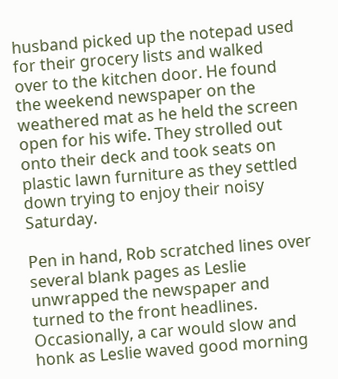husband picked up the notepad used for their grocery lists and walked over to the kitchen door. He found the weekend newspaper on the weathered mat as he held the screen open for his wife. They strolled out onto their deck and took seats on plastic lawn furniture as they settled down trying to enjoy their noisy Saturday.

Pen in hand, Rob scratched lines over several blank pages as Leslie unwrapped the newspaper and turned to the front headlines. Occasionally, a car would slow and honk as Leslie waved good morning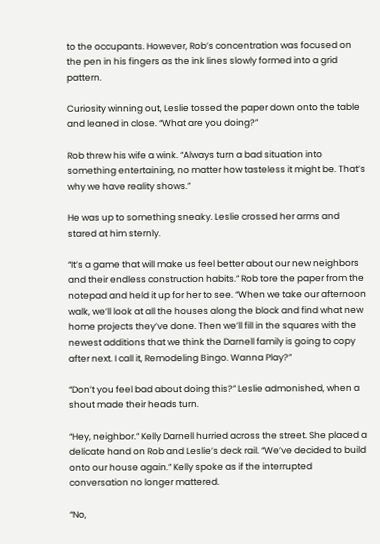to the occupants. However, Rob’s concentration was focused on the pen in his fingers as the ink lines slowly formed into a grid pattern.

Curiosity winning out, Leslie tossed the paper down onto the table and leaned in close. “What are you doing?”

Rob threw his wife a wink. “Always turn a bad situation into something entertaining, no matter how tasteless it might be. That’s why we have reality shows.”

He was up to something sneaky. Leslie crossed her arms and stared at him sternly.

“It’s a game that will make us feel better about our new neighbors and their endless construction habits.” Rob tore the paper from the notepad and held it up for her to see. “When we take our afternoon walk, we’ll look at all the houses along the block and find what new home projects they’ve done. Then we’ll fill in the squares with the newest additions that we think the Darnell family is going to copy after next. I call it, Remodeling Bingo. Wanna Play?”

“Don’t you feel bad about doing this?” Leslie admonished, when a shout made their heads turn.

“Hey, neighbor.” Kelly Darnell hurried across the street. She placed a delicate hand on Rob and Leslie’s deck rail. “We’ve decided to build onto our house again.” Kelly spoke as if the interrupted conversation no longer mattered.

“No,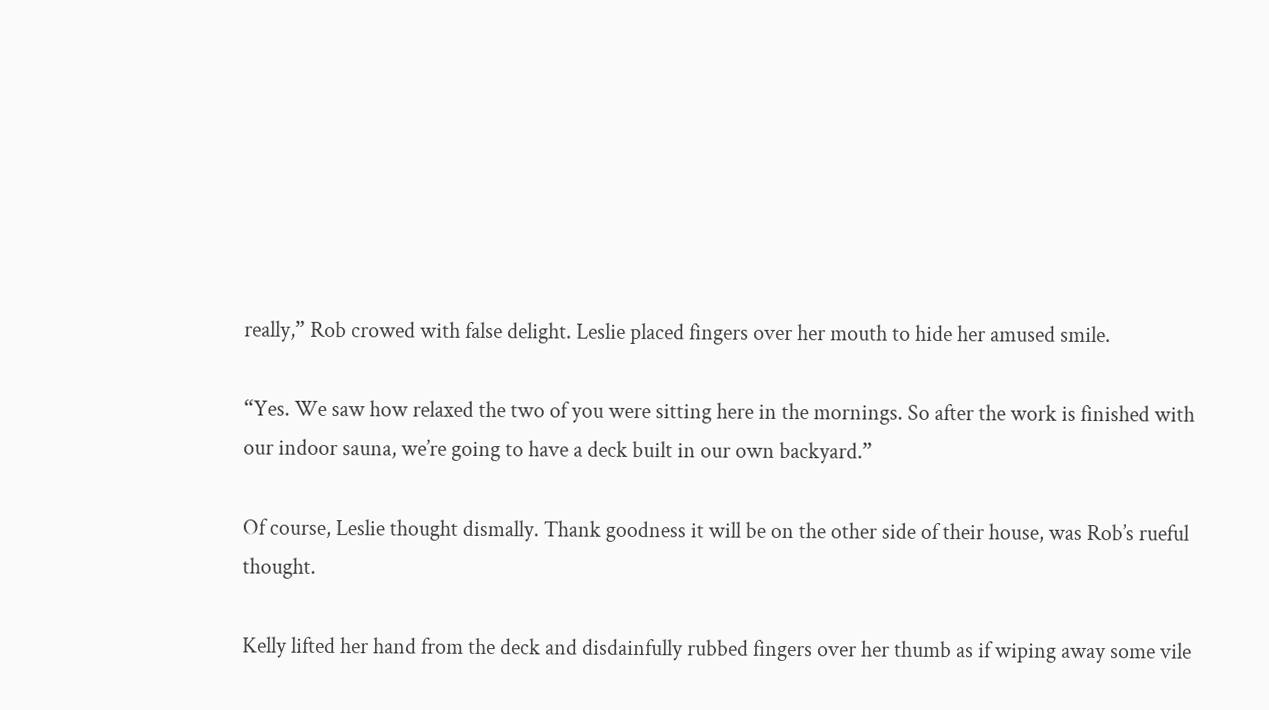really,” Rob crowed with false delight. Leslie placed fingers over her mouth to hide her amused smile.

“Yes. We saw how relaxed the two of you were sitting here in the mornings. So after the work is finished with our indoor sauna, we’re going to have a deck built in our own backyard.”

Of course, Leslie thought dismally. Thank goodness it will be on the other side of their house, was Rob’s rueful thought.

Kelly lifted her hand from the deck and disdainfully rubbed fingers over her thumb as if wiping away some vile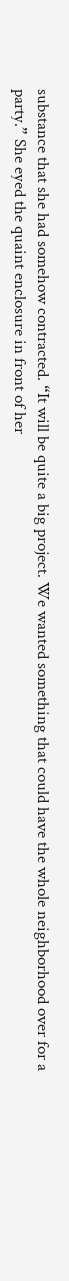substance that she had somehow contracted. “It will be quite a big project. We wanted something that could have the whole neighborhood over for a party.” She eyed the quaint enclosure in front of her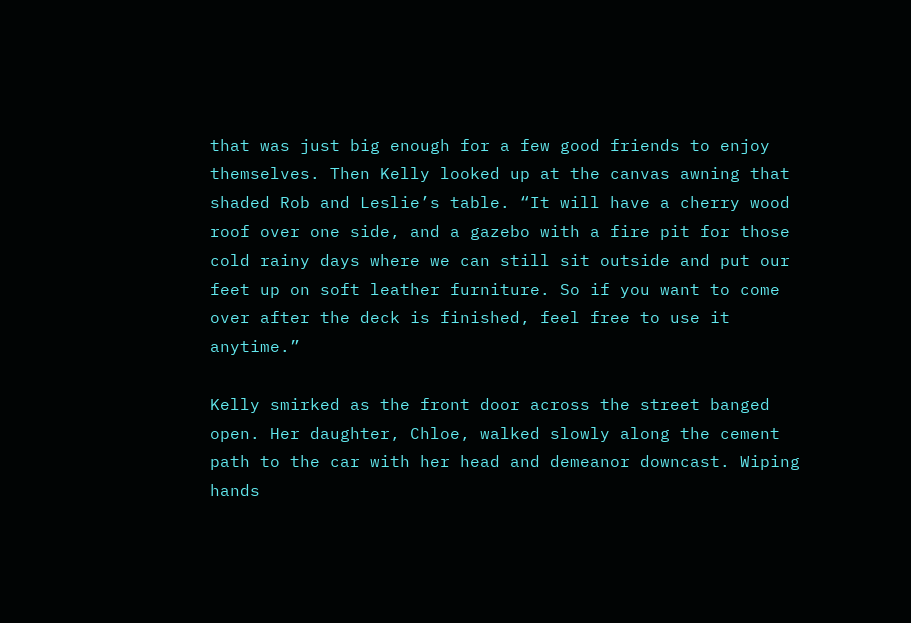that was just big enough for a few good friends to enjoy themselves. Then Kelly looked up at the canvas awning that shaded Rob and Leslie’s table. “It will have a cherry wood roof over one side, and a gazebo with a fire pit for those cold rainy days where we can still sit outside and put our feet up on soft leather furniture. So if you want to come over after the deck is finished, feel free to use it anytime.”

Kelly smirked as the front door across the street banged open. Her daughter, Chloe, walked slowly along the cement path to the car with her head and demeanor downcast. Wiping hands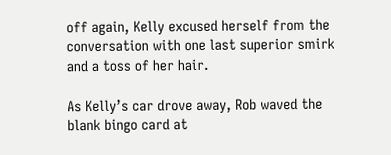off again, Kelly excused herself from the conversation with one last superior smirk and a toss of her hair.

As Kelly’s car drove away, Rob waved the blank bingo card at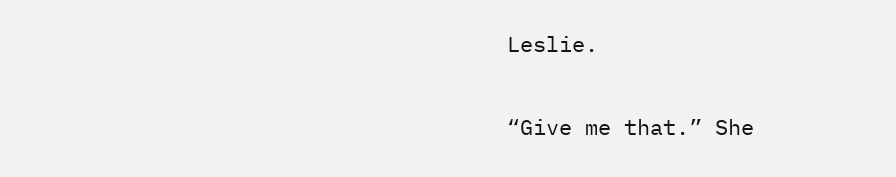Leslie.

“Give me that.” She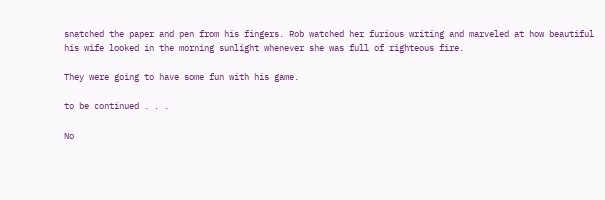snatched the paper and pen from his fingers. Rob watched her furious writing and marveled at how beautiful his wife looked in the morning sunlight whenever she was full of righteous fire.

They were going to have some fun with his game.

to be continued . . .

No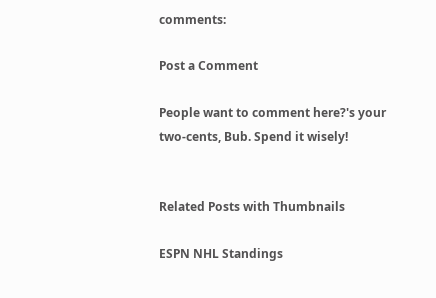comments:

Post a Comment

People want to comment here?'s your two-cents, Bub. Spend it wisely!


Related Posts with Thumbnails

ESPN NHL Standings